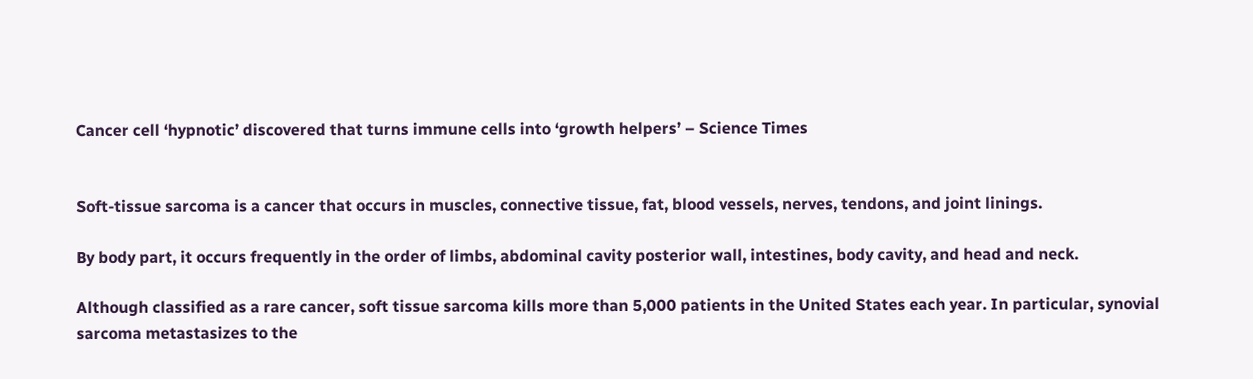Cancer cell ‘hypnotic’ discovered that turns immune cells into ‘growth helpers’ – Science Times


Soft-tissue sarcoma is a cancer that occurs in muscles, connective tissue, fat, blood vessels, nerves, tendons, and joint linings.

By body part, it occurs frequently in the order of limbs, abdominal cavity posterior wall, intestines, body cavity, and head and neck.

Although classified as a rare cancer, soft tissue sarcoma kills more than 5,000 patients in the United States each year. In particular, synovial sarcoma metastasizes to the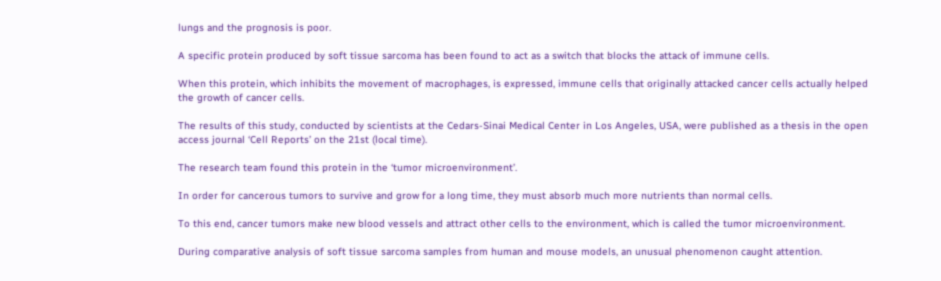lungs and the prognosis is poor.

A specific protein produced by soft tissue sarcoma has been found to act as a switch that blocks the attack of immune cells.

When this protein, which inhibits the movement of macrophages, is expressed, immune cells that originally attacked cancer cells actually helped the growth of cancer cells.

The results of this study, conducted by scientists at the Cedars-Sinai Medical Center in Los Angeles, USA, were published as a thesis in the open access journal ‘Cell Reports’ on the 21st (local time).

The research team found this protein in the ‘tumor microenvironment’.

In order for cancerous tumors to survive and grow for a long time, they must absorb much more nutrients than normal cells.

To this end, cancer tumors make new blood vessels and attract other cells to the environment, which is called the tumor microenvironment.

During comparative analysis of soft tissue sarcoma samples from human and mouse models, an unusual phenomenon caught attention.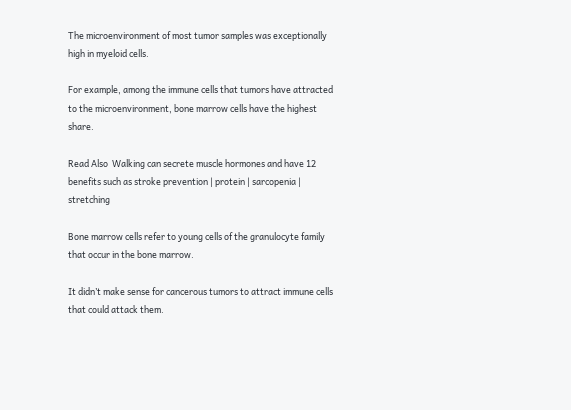The microenvironment of most tumor samples was exceptionally high in myeloid cells.

For example, among the immune cells that tumors have attracted to the microenvironment, bone marrow cells have the highest share.

Read Also  Walking can secrete muscle hormones and have 12 benefits such as stroke prevention | protein | sarcopenia | stretching

Bone marrow cells refer to young cells of the granulocyte family that occur in the bone marrow.

It didn’t make sense for cancerous tumors to attract immune cells that could attack them.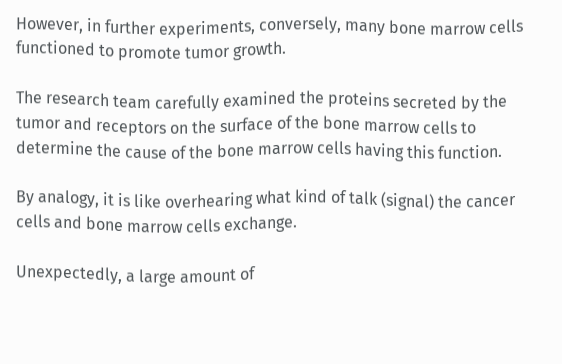However, in further experiments, conversely, many bone marrow cells functioned to promote tumor growth.

The research team carefully examined the proteins secreted by the tumor and receptors on the surface of the bone marrow cells to determine the cause of the bone marrow cells having this function.

By analogy, it is like overhearing what kind of talk (signal) the cancer cells and bone marrow cells exchange.

Unexpectedly, a large amount of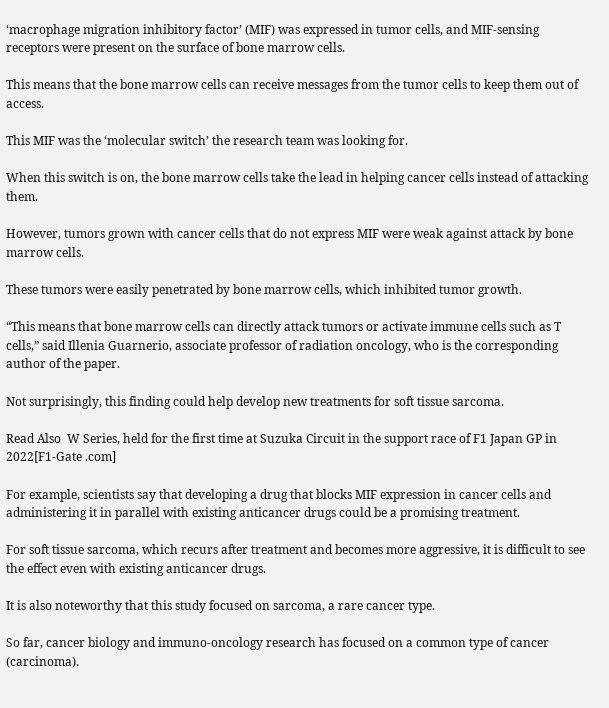‘macrophage migration inhibitory factor’ (MIF) was expressed in tumor cells, and MIF-sensing receptors were present on the surface of bone marrow cells.

This means that the bone marrow cells can receive messages from the tumor cells to keep them out of access.

This MIF was the ‘molecular switch’ the research team was looking for.

When this switch is on, the bone marrow cells take the lead in helping cancer cells instead of attacking them.

However, tumors grown with cancer cells that do not express MIF were weak against attack by bone marrow cells.

These tumors were easily penetrated by bone marrow cells, which inhibited tumor growth.

“This means that bone marrow cells can directly attack tumors or activate immune cells such as T cells,” said Illenia Guarnerio, associate professor of radiation oncology, who is the corresponding author of the paper.

Not surprisingly, this finding could help develop new treatments for soft tissue sarcoma.

Read Also  W Series, held for the first time at Suzuka Circuit in the support race of F1 Japan GP in 2022[F1-Gate .com]

For example, scientists say that developing a drug that blocks MIF expression in cancer cells and administering it in parallel with existing anticancer drugs could be a promising treatment.

For soft tissue sarcoma, which recurs after treatment and becomes more aggressive, it is difficult to see the effect even with existing anticancer drugs.

It is also noteworthy that this study focused on sarcoma, a rare cancer type.

So far, cancer biology and immuno-oncology research has focused on a common type of cancer (carcinoma).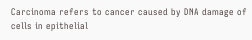Carcinoma refers to cancer caused by DNA damage of cells in epithelial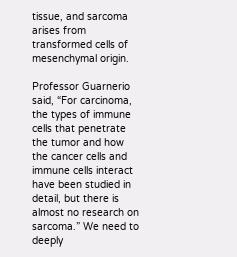tissue, and sarcoma arises from transformed cells of mesenchymal origin.

Professor Guarnerio said, “For carcinoma, the types of immune cells that penetrate the tumor and how the cancer cells and immune cells interact have been studied in detail, but there is almost no research on sarcoma.” We need to deeply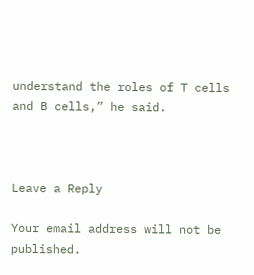understand the roles of T cells and B cells,” he said.



Leave a Reply

Your email address will not be published.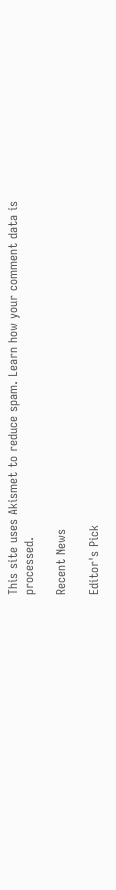This site uses Akismet to reduce spam. Learn how your comment data is processed.

Recent News

Editor's Pick